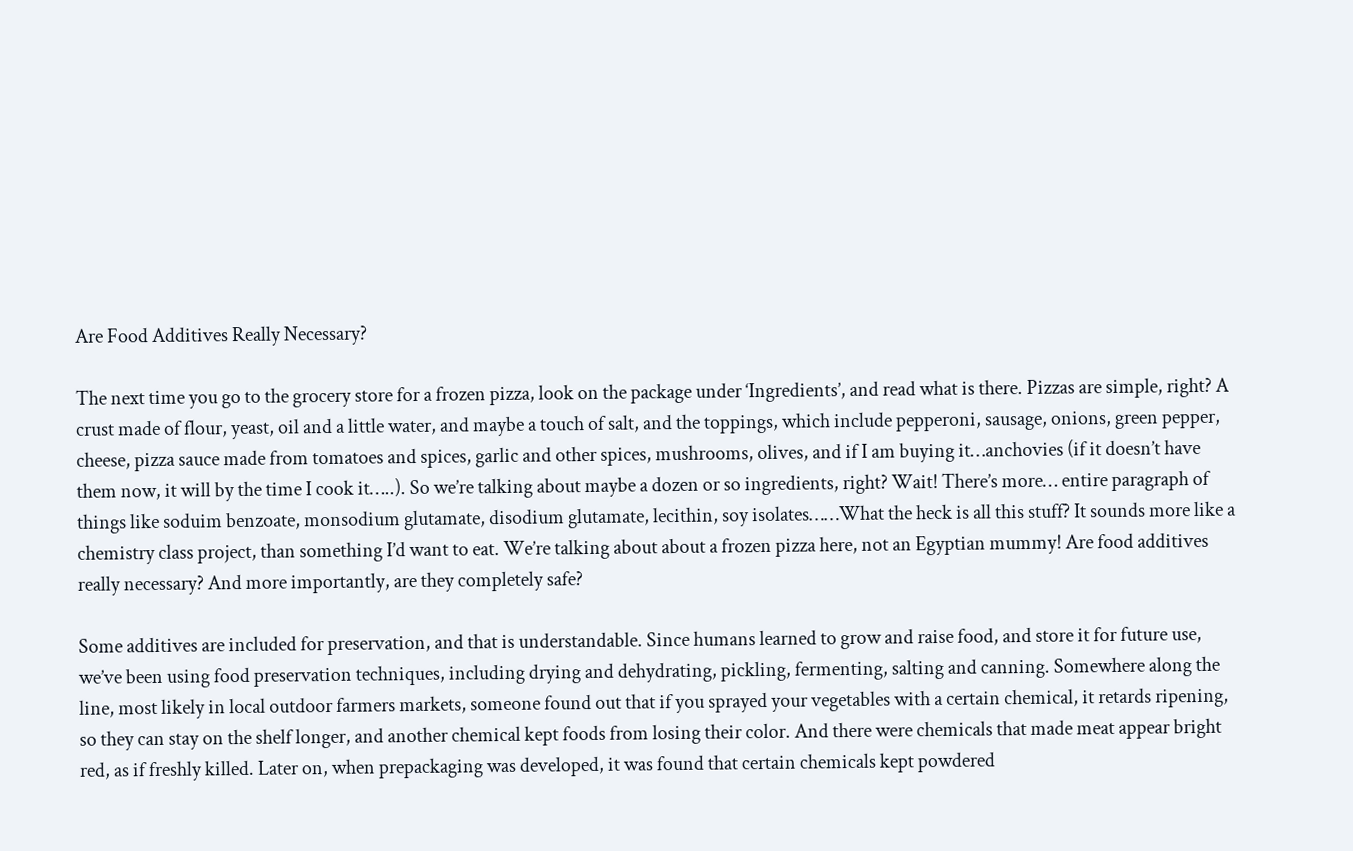Are Food Additives Really Necessary?

The next time you go to the grocery store for a frozen pizza, look on the package under ‘Ingredients’, and read what is there. Pizzas are simple, right? A crust made of flour, yeast, oil and a little water, and maybe a touch of salt, and the toppings, which include pepperoni, sausage, onions, green pepper, cheese, pizza sauce made from tomatoes and spices, garlic and other spices, mushrooms, olives, and if I am buying it…anchovies (if it doesn’t have them now, it will by the time I cook it…..). So we’re talking about maybe a dozen or so ingredients, right? Wait! There’s more… entire paragraph of things like soduim benzoate, monsodium glutamate, disodium glutamate, lecithin, soy isolates……What the heck is all this stuff? It sounds more like a chemistry class project, than something I’d want to eat. We’re talking about about a frozen pizza here, not an Egyptian mummy! Are food additives really necessary? And more importantly, are they completely safe?

Some additives are included for preservation, and that is understandable. Since humans learned to grow and raise food, and store it for future use, we’ve been using food preservation techniques, including drying and dehydrating, pickling, fermenting, salting and canning. Somewhere along the line, most likely in local outdoor farmers markets, someone found out that if you sprayed your vegetables with a certain chemical, it retards ripening, so they can stay on the shelf longer, and another chemical kept foods from losing their color. And there were chemicals that made meat appear bright red, as if freshly killed. Later on, when prepackaging was developed, it was found that certain chemicals kept powdered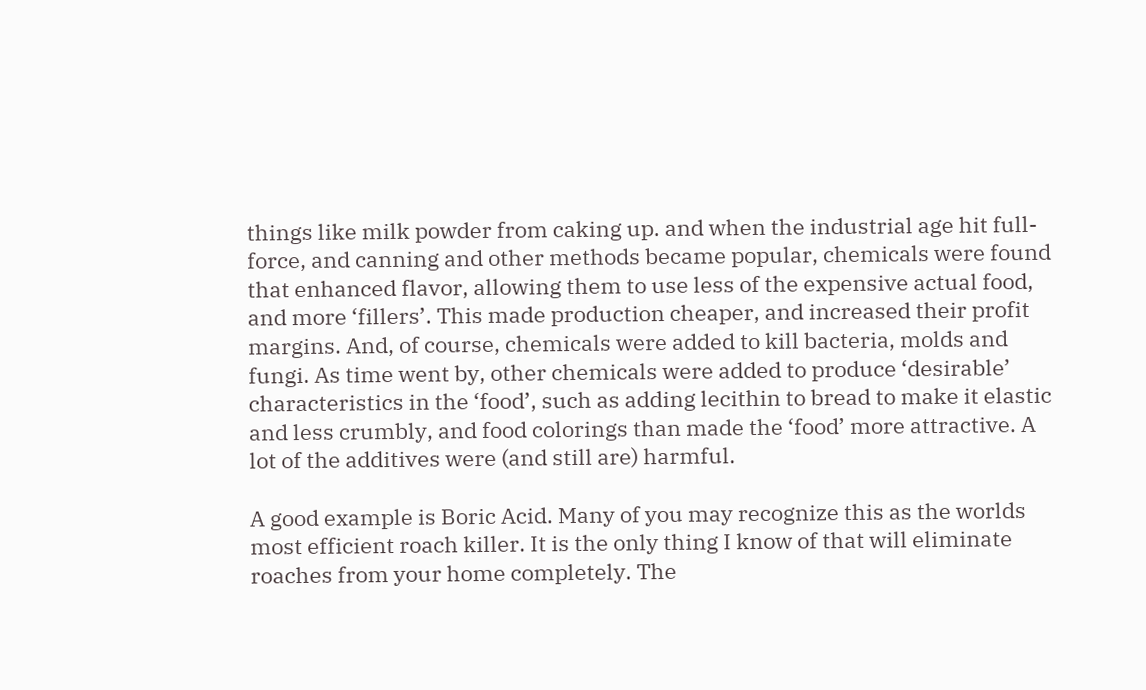things like milk powder from caking up. and when the industrial age hit full-force, and canning and other methods became popular, chemicals were found that enhanced flavor, allowing them to use less of the expensive actual food, and more ‘fillers’. This made production cheaper, and increased their profit margins. And, of course, chemicals were added to kill bacteria, molds and fungi. As time went by, other chemicals were added to produce ‘desirable’ characteristics in the ‘food’, such as adding lecithin to bread to make it elastic and less crumbly, and food colorings than made the ‘food’ more attractive. A lot of the additives were (and still are) harmful.

A good example is Boric Acid. Many of you may recognize this as the worlds most efficient roach killer. It is the only thing I know of that will eliminate roaches from your home completely. The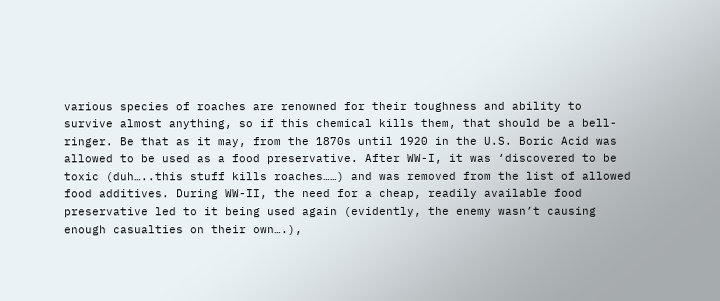various species of roaches are renowned for their toughness and ability to survive almost anything, so if this chemical kills them, that should be a bell-ringer. Be that as it may, from the 1870s until 1920 in the U.S. Boric Acid was allowed to be used as a food preservative. After WW-I, it was ‘discovered to be toxic (duh…..this stuff kills roaches……) and was removed from the list of allowed food additives. During WW-II, the need for a cheap, readily available food preservative led to it being used again (evidently, the enemy wasn’t causing enough casualties on their own….),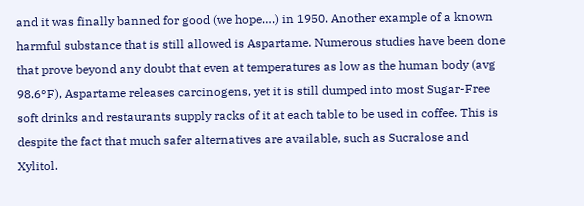and it was finally banned for good (we hope….) in 1950. Another example of a known harmful substance that is still allowed is Aspartame. Numerous studies have been done that prove beyond any doubt that even at temperatures as low as the human body (avg 98.6°F), Aspartame releases carcinogens, yet it is still dumped into most Sugar-Free soft drinks and restaurants supply racks of it at each table to be used in coffee. This is despite the fact that much safer alternatives are available, such as Sucralose and Xylitol.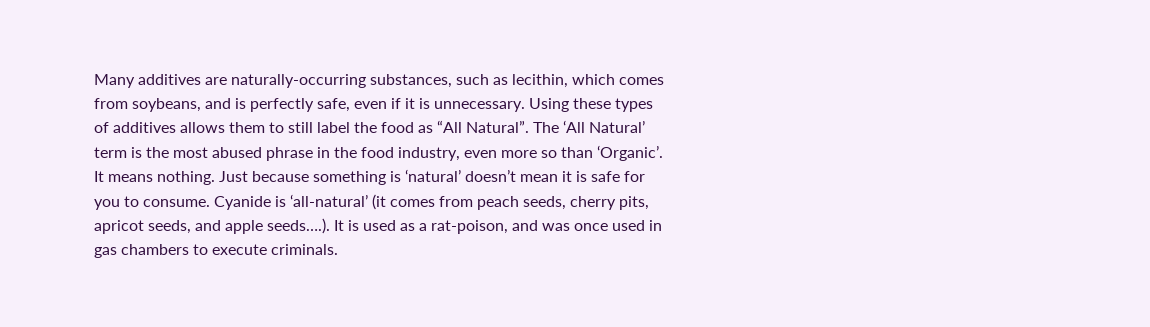Many additives are naturally-occurring substances, such as lecithin, which comes from soybeans, and is perfectly safe, even if it is unnecessary. Using these types of additives allows them to still label the food as “All Natural”. The ‘All Natural’ term is the most abused phrase in the food industry, even more so than ‘Organic’. It means nothing. Just because something is ‘natural’ doesn’t mean it is safe for you to consume. Cyanide is ‘all-natural’ (it comes from peach seeds, cherry pits, apricot seeds, and apple seeds….). It is used as a rat-poison, and was once used in gas chambers to execute criminals.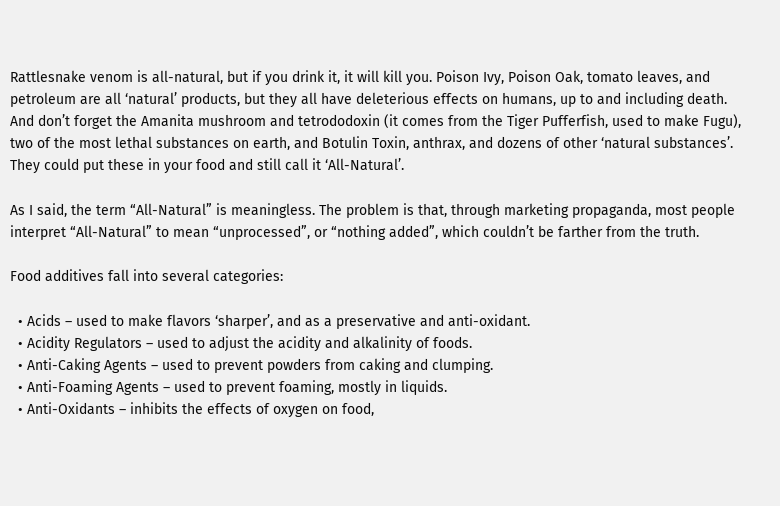Rattlesnake venom is all-natural, but if you drink it, it will kill you. Poison Ivy, Poison Oak, tomato leaves, and petroleum are all ‘natural’ products, but they all have deleterious effects on humans, up to and including death. And don’t forget the Amanita mushroom and tetrododoxin (it comes from the Tiger Pufferfish, used to make Fugu), two of the most lethal substances on earth, and Botulin Toxin, anthrax, and dozens of other ‘natural substances’. They could put these in your food and still call it ‘All-Natural’.

As I said, the term “All-Natural” is meaningless. The problem is that, through marketing propaganda, most people interpret “All-Natural” to mean “unprocessed”, or “nothing added”, which couldn’t be farther from the truth.

Food additives fall into several categories:

  • Acids – used to make flavors ‘sharper’, and as a preservative and anti-oxidant.
  • Acidity Regulators – used to adjust the acidity and alkalinity of foods.
  • Anti-Caking Agents – used to prevent powders from caking and clumping.
  • Anti-Foaming Agents – used to prevent foaming, mostly in liquids.
  • Anti-Oxidants – inhibits the effects of oxygen on food,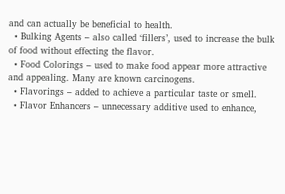and can actually be beneficial to health.
  • Bulking Agents – also called ‘fillers’, used to increase the bulk of food without effecting the flavor.
  • Food Colorings – used to make food appear more attractive and appealing. Many are known carcinogens.
  • Flavorings – added to achieve a particular taste or smell.
  • Flavor Enhancers – unnecessary additive used to enhance,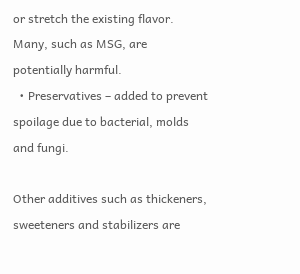or stretch the existing flavor. Many, such as MSG, are potentially harmful.
  • Preservatives – added to prevent spoilage due to bacterial, molds and fungi.

Other additives such as thickeners, sweeteners and stabilizers are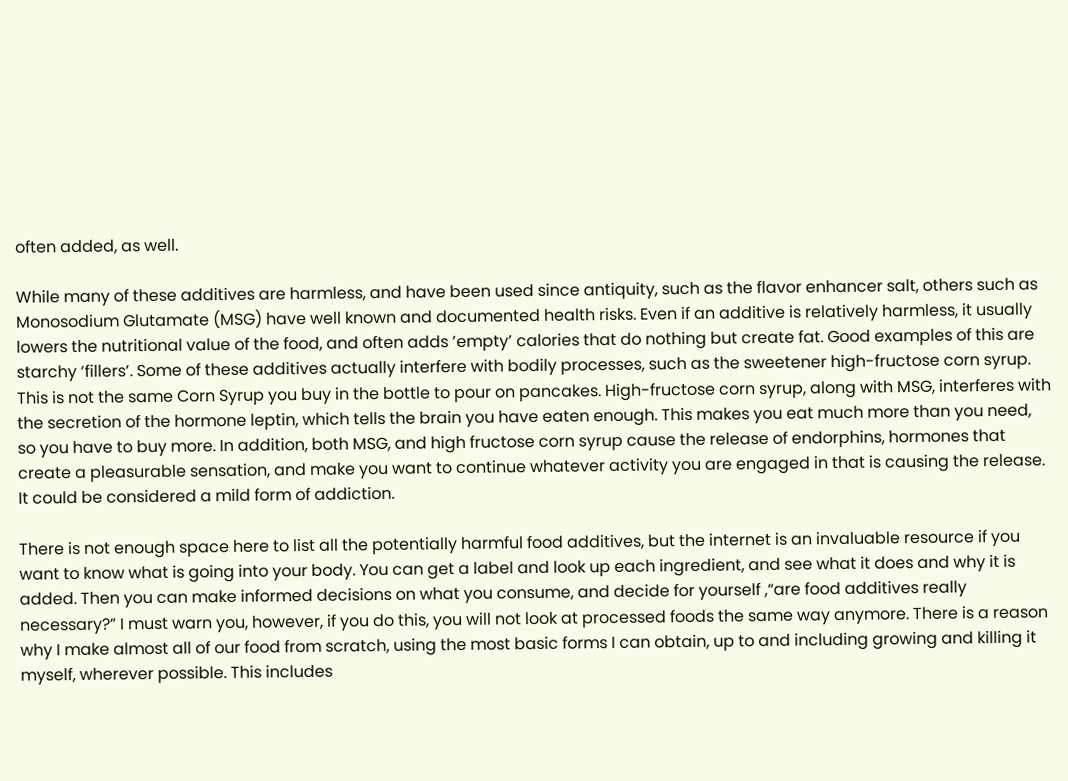often added, as well.

While many of these additives are harmless, and have been used since antiquity, such as the flavor enhancer salt, others such as Monosodium Glutamate (MSG) have well known and documented health risks. Even if an additive is relatively harmless, it usually lowers the nutritional value of the food, and often adds ’empty’ calories that do nothing but create fat. Good examples of this are starchy ‘fillers’. Some of these additives actually interfere with bodily processes, such as the sweetener high-fructose corn syrup. This is not the same Corn Syrup you buy in the bottle to pour on pancakes. High-fructose corn syrup, along with MSG, interferes with the secretion of the hormone leptin, which tells the brain you have eaten enough. This makes you eat much more than you need, so you have to buy more. In addition, both MSG, and high fructose corn syrup cause the release of endorphins, hormones that create a pleasurable sensation, and make you want to continue whatever activity you are engaged in that is causing the release. It could be considered a mild form of addiction.

There is not enough space here to list all the potentially harmful food additives, but the internet is an invaluable resource if you want to know what is going into your body. You can get a label and look up each ingredient, and see what it does and why it is added. Then you can make informed decisions on what you consume, and decide for yourself ,“are food additives really necessary?” I must warn you, however, if you do this, you will not look at processed foods the same way anymore. There is a reason why I make almost all of our food from scratch, using the most basic forms I can obtain, up to and including growing and killing it myself, wherever possible. This includes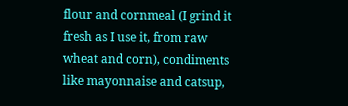flour and cornmeal (I grind it fresh as I use it, from raw wheat and corn), condiments like mayonnaise and catsup,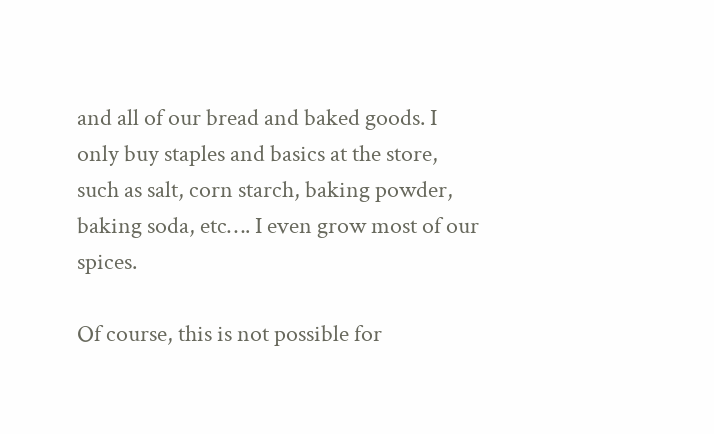and all of our bread and baked goods. I only buy staples and basics at the store, such as salt, corn starch, baking powder, baking soda, etc…. I even grow most of our spices.

Of course, this is not possible for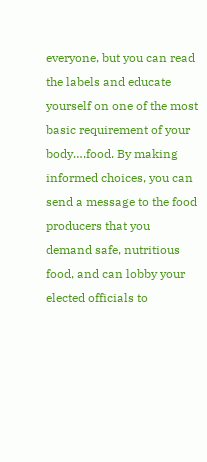everyone, but you can read the labels and educate yourself on one of the most basic requirement of your body….food. By making informed choices, you can send a message to the food producers that you demand safe, nutritious food, and can lobby your elected officials to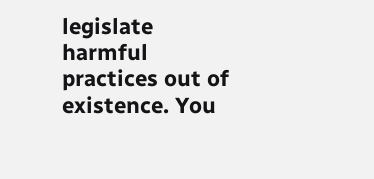legislate harmful practices out of existence. You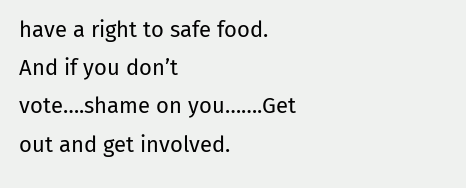have a right to safe food. And if you don’t vote….shame on you…….Get out and get involved.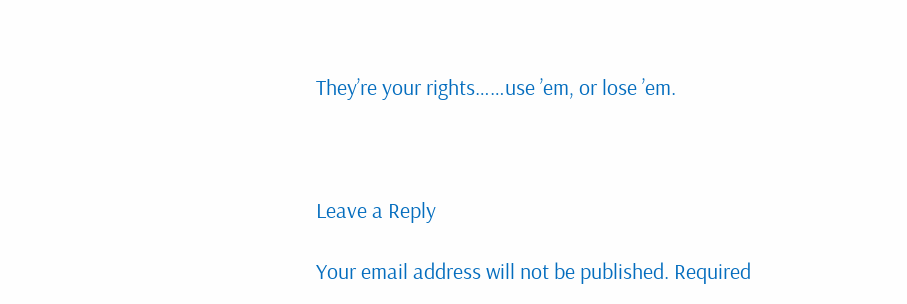They’re your rights……use ’em, or lose ’em.



Leave a Reply

Your email address will not be published. Required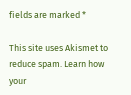fields are marked *

This site uses Akismet to reduce spam. Learn how your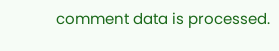comment data is processed.